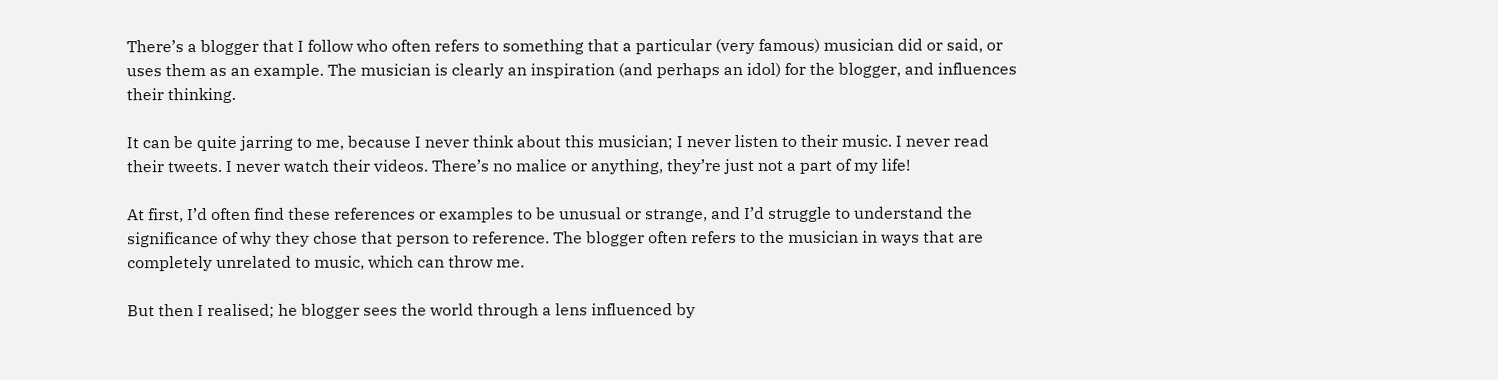There’s a blogger that I follow who often refers to something that a particular (very famous) musician did or said, or uses them as an example. The musician is clearly an inspiration (and perhaps an idol) for the blogger, and influences their thinking.

It can be quite jarring to me, because I never think about this musician; I never listen to their music. I never read their tweets. I never watch their videos. There’s no malice or anything, they’re just not a part of my life!

At first, I’d often find these references or examples to be unusual or strange, and I’d struggle to understand the significance of why they chose that person to reference. The blogger often refers to the musician in ways that are completely unrelated to music, which can throw me.

But then I realised; he blogger sees the world through a lens influenced by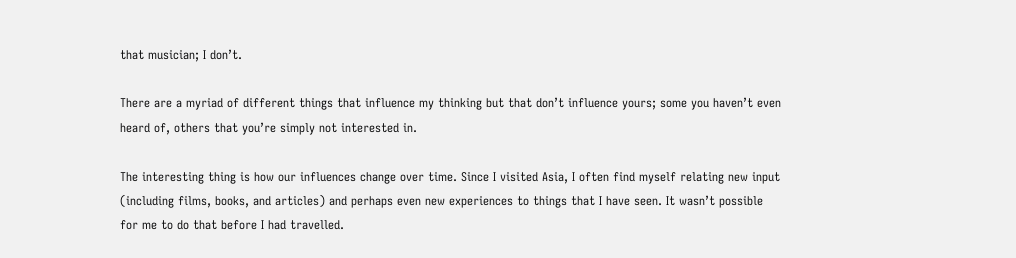that musician; I don’t.

There are a myriad of different things that influence my thinking but that don’t influence yours; some you haven’t even heard of, others that you’re simply not interested in.

The interesting thing is how our influences change over time. Since I visited Asia, I often find myself relating new input (including films, books, and articles) and perhaps even new experiences to things that I have seen. It wasn’t possible for me to do that before I had travelled.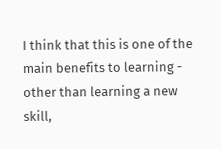I think that this is one of the main benefits to learning - other than learning a new skill,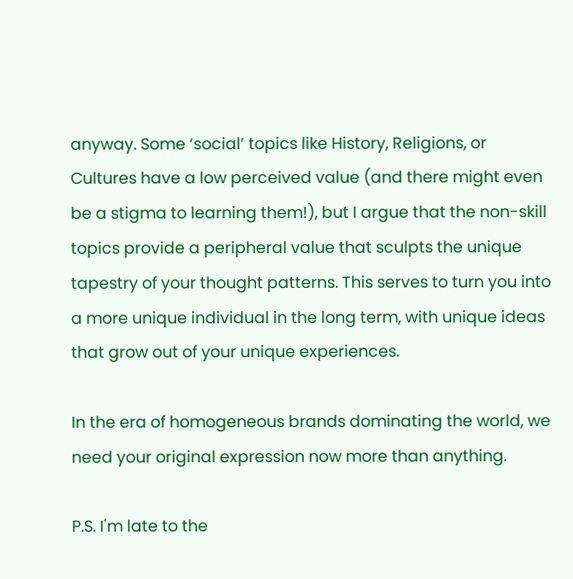anyway. Some ‘social’ topics like History, Religions, or Cultures have a low perceived value (and there might even be a stigma to learning them!), but I argue that the non-skill topics provide a peripheral value that sculpts the unique tapestry of your thought patterns. This serves to turn you into a more unique individual in the long term, with unique ideas that grow out of your unique experiences.

In the era of homogeneous brands dominating the world, we need your original expression now more than anything.

P.S. I'm late to the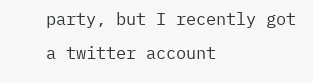party, but I recently got a twitter account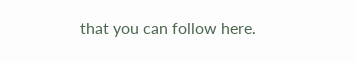that you can follow here.